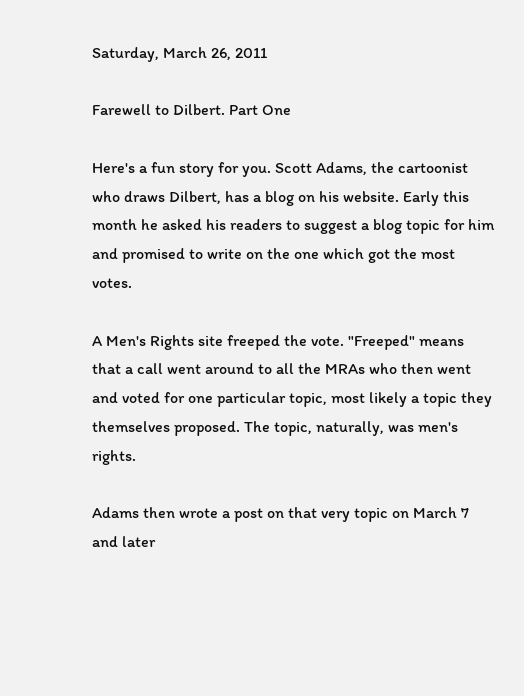Saturday, March 26, 2011

Farewell to Dilbert. Part One

Here's a fun story for you. Scott Adams, the cartoonist who draws Dilbert, has a blog on his website. Early this month he asked his readers to suggest a blog topic for him and promised to write on the one which got the most votes.

A Men's Rights site freeped the vote. "Freeped" means that a call went around to all the MRAs who then went and voted for one particular topic, most likely a topic they themselves proposed. The topic, naturally, was men's rights.

Adams then wrote a post on that very topic on March 7 and later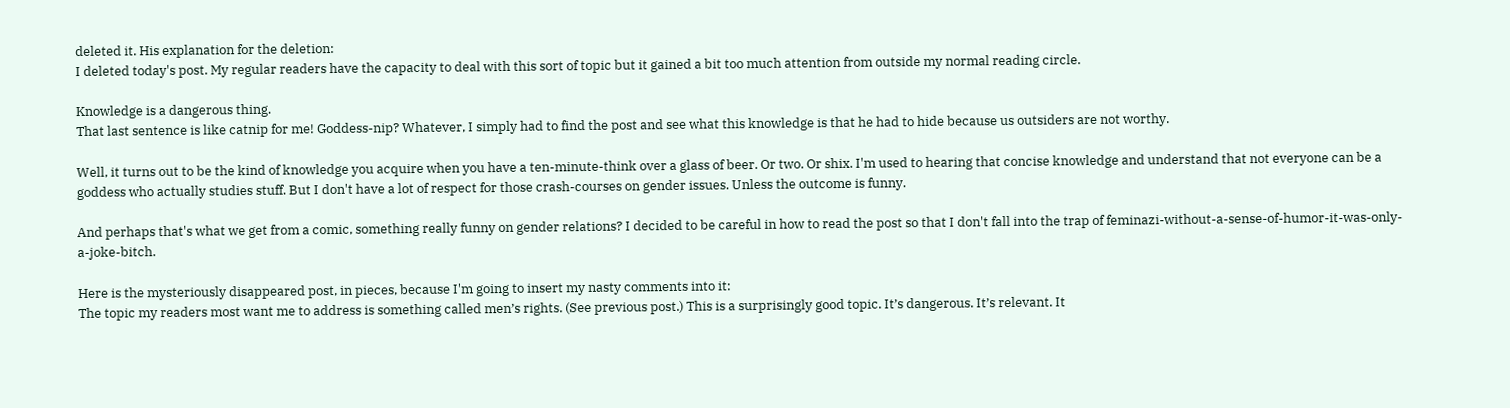deleted it. His explanation for the deletion:
I deleted today's post. My regular readers have the capacity to deal with this sort of topic but it gained a bit too much attention from outside my normal reading circle.

Knowledge is a dangerous thing.
That last sentence is like catnip for me! Goddess-nip? Whatever, I simply had to find the post and see what this knowledge is that he had to hide because us outsiders are not worthy.

Well, it turns out to be the kind of knowledge you acquire when you have a ten-minute-think over a glass of beer. Or two. Or shix. I'm used to hearing that concise knowledge and understand that not everyone can be a goddess who actually studies stuff. But I don't have a lot of respect for those crash-courses on gender issues. Unless the outcome is funny.

And perhaps that's what we get from a comic, something really funny on gender relations? I decided to be careful in how to read the post so that I don't fall into the trap of feminazi-without-a-sense-of-humor-it-was-only-a-joke-bitch.

Here is the mysteriously disappeared post, in pieces, because I'm going to insert my nasty comments into it:
The topic my readers most want me to address is something called men’s rights. (See previous post.) This is a surprisingly good topic. It’s dangerous. It’s relevant. It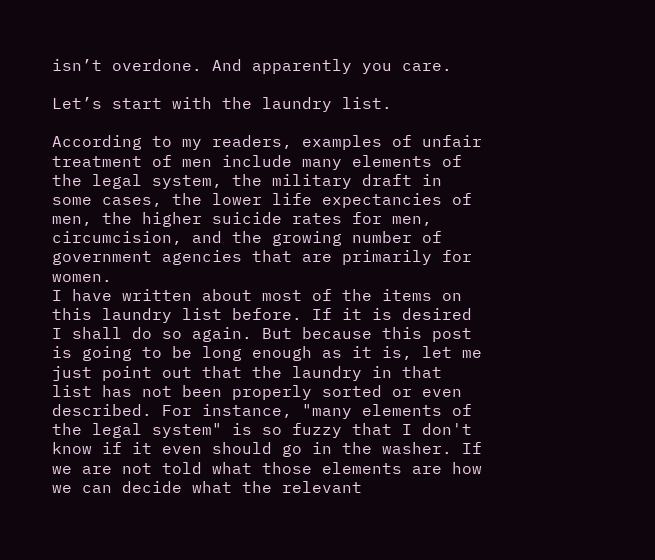isn’t overdone. And apparently you care.

Let’s start with the laundry list.

According to my readers, examples of unfair treatment of men include many elements of the legal system, the military draft in some cases, the lower life expectancies of men, the higher suicide rates for men, circumcision, and the growing number of government agencies that are primarily for women.
I have written about most of the items on this laundry list before. If it is desired I shall do so again. But because this post is going to be long enough as it is, let me just point out that the laundry in that list has not been properly sorted or even described. For instance, "many elements of the legal system" is so fuzzy that I don't know if it even should go in the washer. If we are not told what those elements are how we can decide what the relevant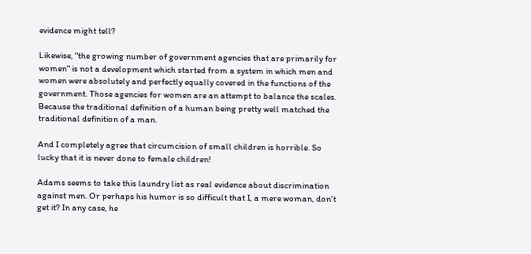evidence might tell?

Likewise, "the growing number of government agencies that are primarily for women" is not a development which started from a system in which men and women were absolutely and perfectly equally covered in the functions of the government. Those agencies for women are an attempt to balance the scales. Because the traditional definition of a human being pretty well matched the traditional definition of a man.

And I completely agree that circumcision of small children is horrible. So lucky that it is never done to female children!

Adams seems to take this laundry list as real evidence about discrimination against men. Or perhaps his humor is so difficult that I, a mere woman, don't get it? In any case, he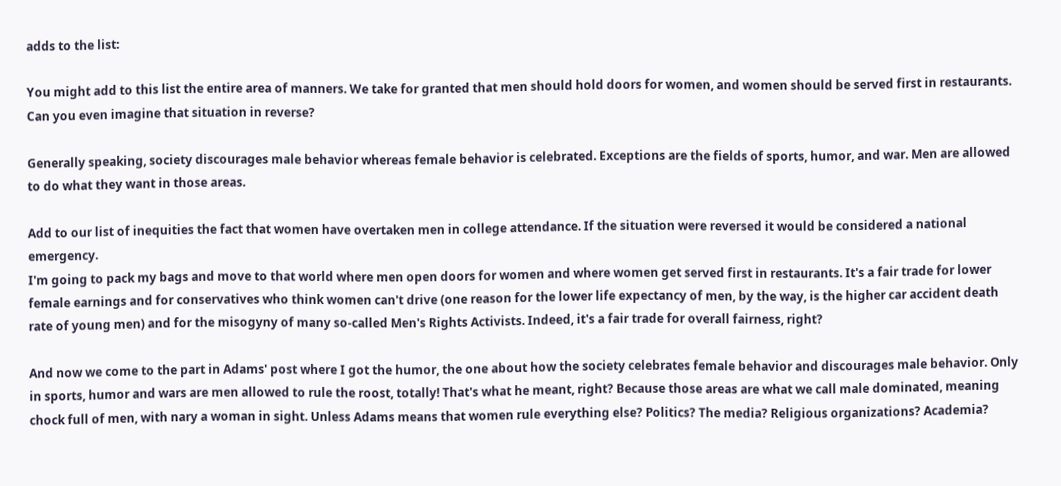adds to the list:

You might add to this list the entire area of manners. We take for granted that men should hold doors for women, and women should be served first in restaurants. Can you even imagine that situation in reverse?

Generally speaking, society discourages male behavior whereas female behavior is celebrated. Exceptions are the fields of sports, humor, and war. Men are allowed to do what they want in those areas.

Add to our list of inequities the fact that women have overtaken men in college attendance. If the situation were reversed it would be considered a national emergency.
I'm going to pack my bags and move to that world where men open doors for women and where women get served first in restaurants. It's a fair trade for lower female earnings and for conservatives who think women can't drive (one reason for the lower life expectancy of men, by the way, is the higher car accident death rate of young men) and for the misogyny of many so-called Men's Rights Activists. Indeed, it's a fair trade for overall fairness, right?

And now we come to the part in Adams' post where I got the humor, the one about how the society celebrates female behavior and discourages male behavior. Only in sports, humor and wars are men allowed to rule the roost, totally! That's what he meant, right? Because those areas are what we call male dominated, meaning chock full of men, with nary a woman in sight. Unless Adams means that women rule everything else? Politics? The media? Religious organizations? Academia?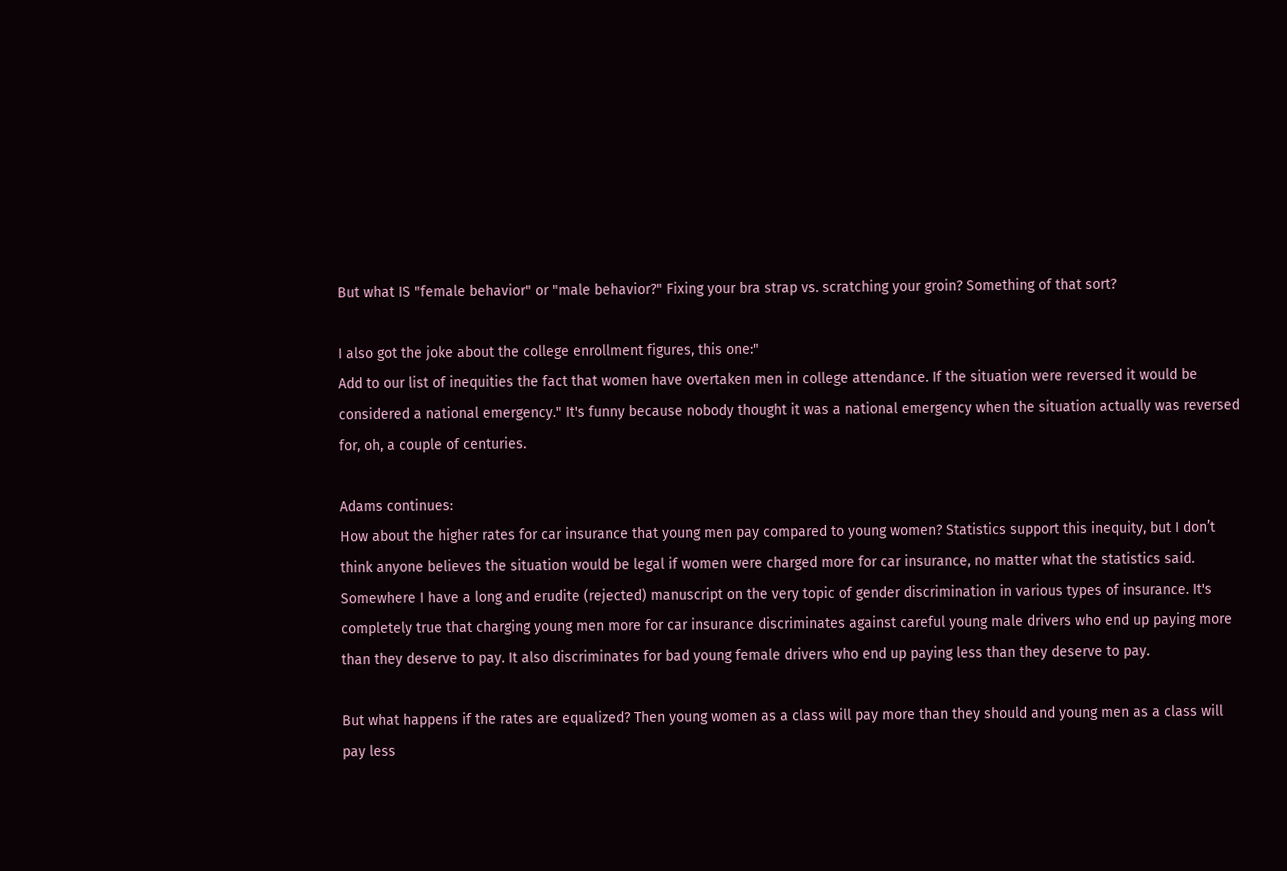But what IS "female behavior" or "male behavior?" Fixing your bra strap vs. scratching your groin? Something of that sort?

I also got the joke about the college enrollment figures, this one:"
Add to our list of inequities the fact that women have overtaken men in college attendance. If the situation were reversed it would be considered a national emergency." It's funny because nobody thought it was a national emergency when the situation actually was reversed for, oh, a couple of centuries.

Adams continues:
How about the higher rates for car insurance that young men pay compared to young women? Statistics support this inequity, but I don’t think anyone believes the situation would be legal if women were charged more for car insurance, no matter what the statistics said.
Somewhere I have a long and erudite (rejected) manuscript on the very topic of gender discrimination in various types of insurance. It's completely true that charging young men more for car insurance discriminates against careful young male drivers who end up paying more than they deserve to pay. It also discriminates for bad young female drivers who end up paying less than they deserve to pay.

But what happens if the rates are equalized? Then young women as a class will pay more than they should and young men as a class will pay less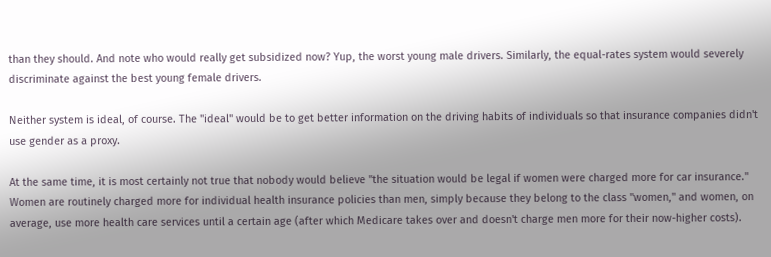than they should. And note who would really get subsidized now? Yup, the worst young male drivers. Similarly, the equal-rates system would severely discriminate against the best young female drivers.

Neither system is ideal, of course. The "ideal" would be to get better information on the driving habits of individuals so that insurance companies didn't use gender as a proxy.

At the same time, it is most certainly not true that nobody would believe "the situation would be legal if women were charged more for car insurance." Women are routinely charged more for individual health insurance policies than men, simply because they belong to the class "women," and women, on average, use more health care services until a certain age (after which Medicare takes over and doesn't charge men more for their now-higher costs).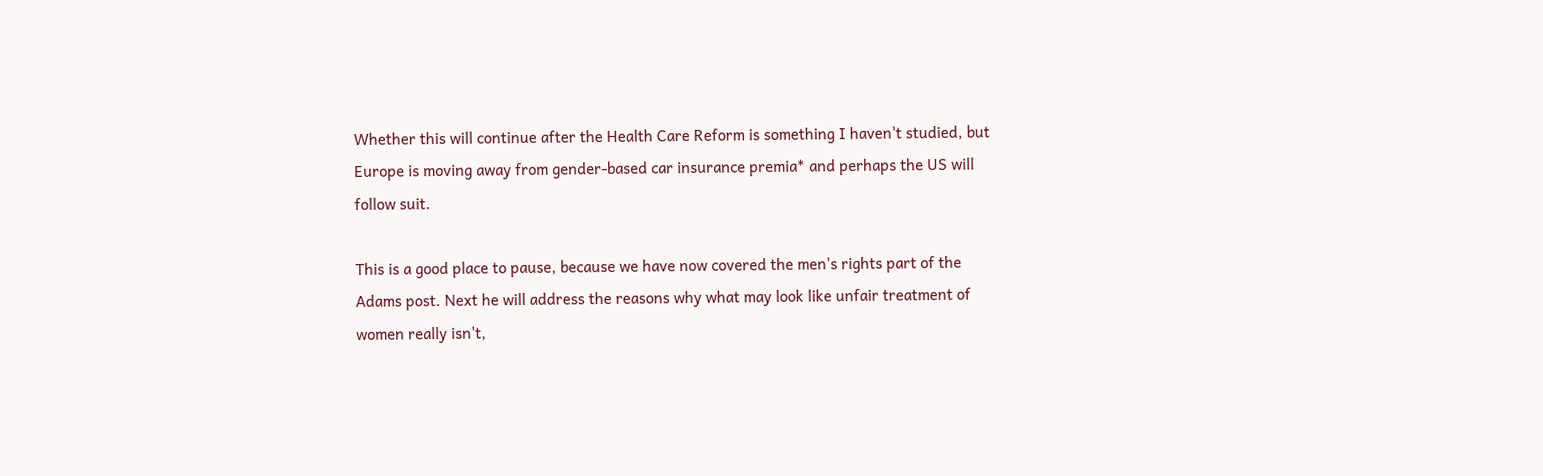Whether this will continue after the Health Care Reform is something I haven't studied, but Europe is moving away from gender-based car insurance premia* and perhaps the US will follow suit.

This is a good place to pause, because we have now covered the men's rights part of the Adams post. Next he will address the reasons why what may look like unfair treatment of women really isn't,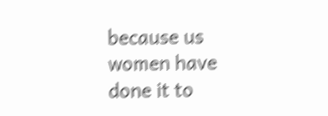because us women have done it to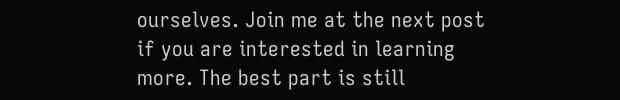ourselves. Join me at the next post if you are interested in learning more. The best part is still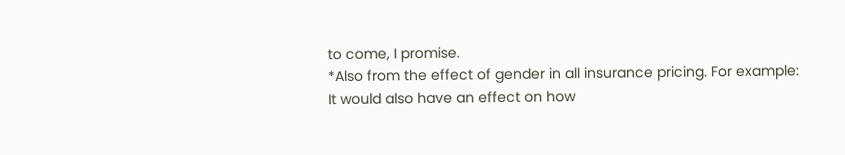to come, I promise.
*Also from the effect of gender in all insurance pricing. For example:
It would also have an effect on how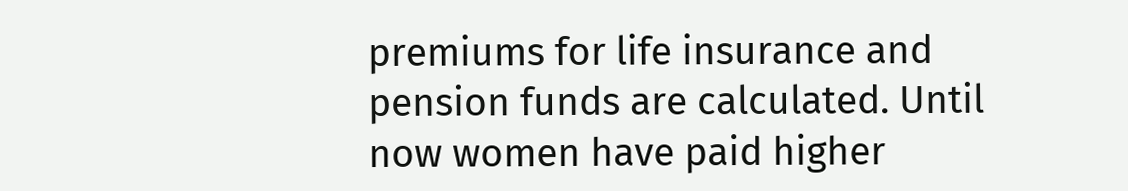premiums for life insurance and pension funds are calculated. Until now women have paid higher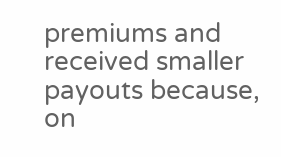premiums and received smaller payouts because, on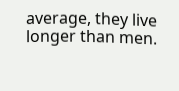average, they live longer than men.